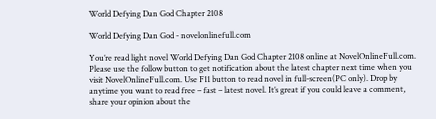World Defying Dan God Chapter 2108

World Defying Dan God - novelonlinefull.com

You’re read light novel World Defying Dan God Chapter 2108 online at NovelOnlineFull.com. Please use the follow button to get notification about the latest chapter next time when you visit NovelOnlineFull.com. Use F11 button to read novel in full-screen(PC only). Drop by anytime you want to read free – fast – latest novel. It’s great if you could leave a comment, share your opinion about the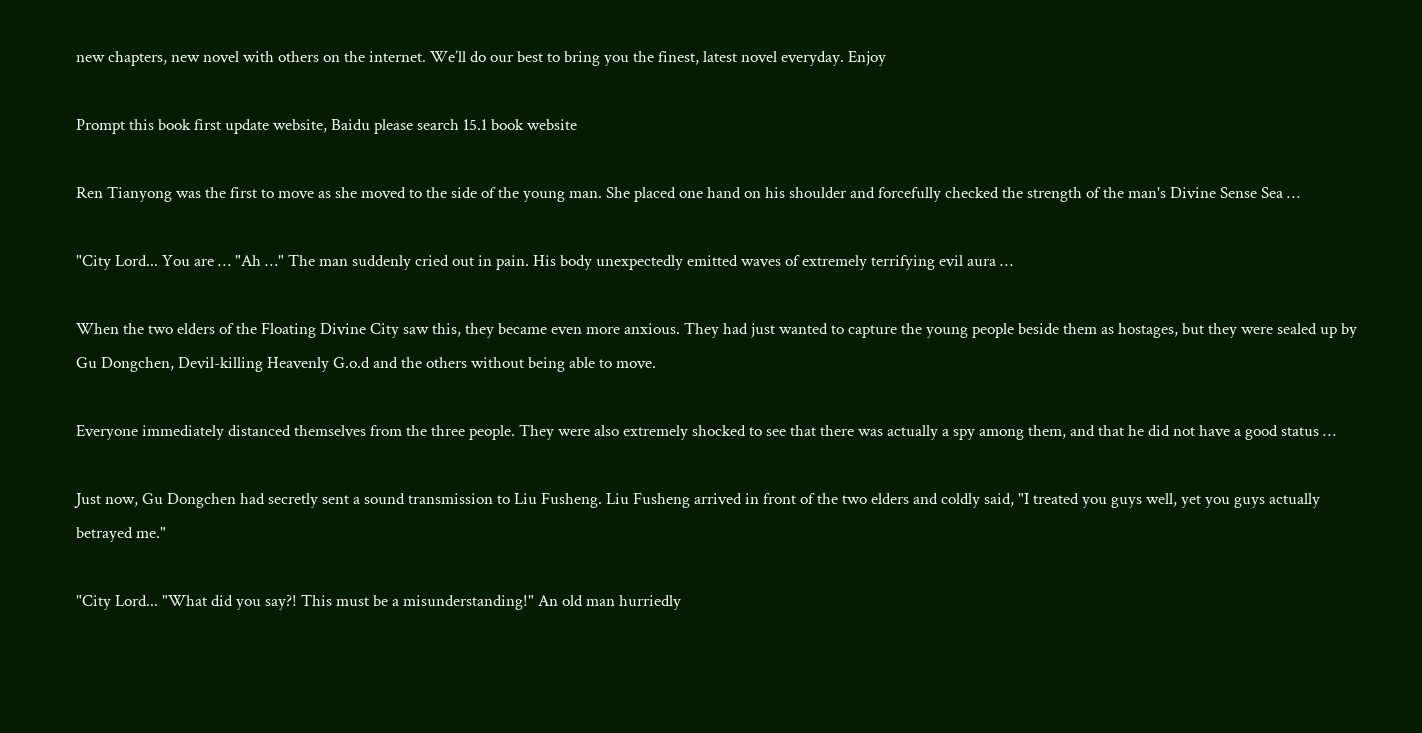new chapters, new novel with others on the internet. We’ll do our best to bring you the finest, latest novel everyday. Enjoy

Prompt this book first update website, Baidu please search 15.1 book website

Ren Tianyong was the first to move as she moved to the side of the young man. She placed one hand on his shoulder and forcefully checked the strength of the man's Divine Sense Sea …

"City Lord... You are … "Ah …" The man suddenly cried out in pain. His body unexpectedly emitted waves of extremely terrifying evil aura …

When the two elders of the Floating Divine City saw this, they became even more anxious. They had just wanted to capture the young people beside them as hostages, but they were sealed up by Gu Dongchen, Devil-killing Heavenly G.o.d and the others without being able to move.

Everyone immediately distanced themselves from the three people. They were also extremely shocked to see that there was actually a spy among them, and that he did not have a good status …

Just now, Gu Dongchen had secretly sent a sound transmission to Liu Fusheng. Liu Fusheng arrived in front of the two elders and coldly said, "I treated you guys well, yet you guys actually betrayed me."

"City Lord... "What did you say?! This must be a misunderstanding!" An old man hurriedly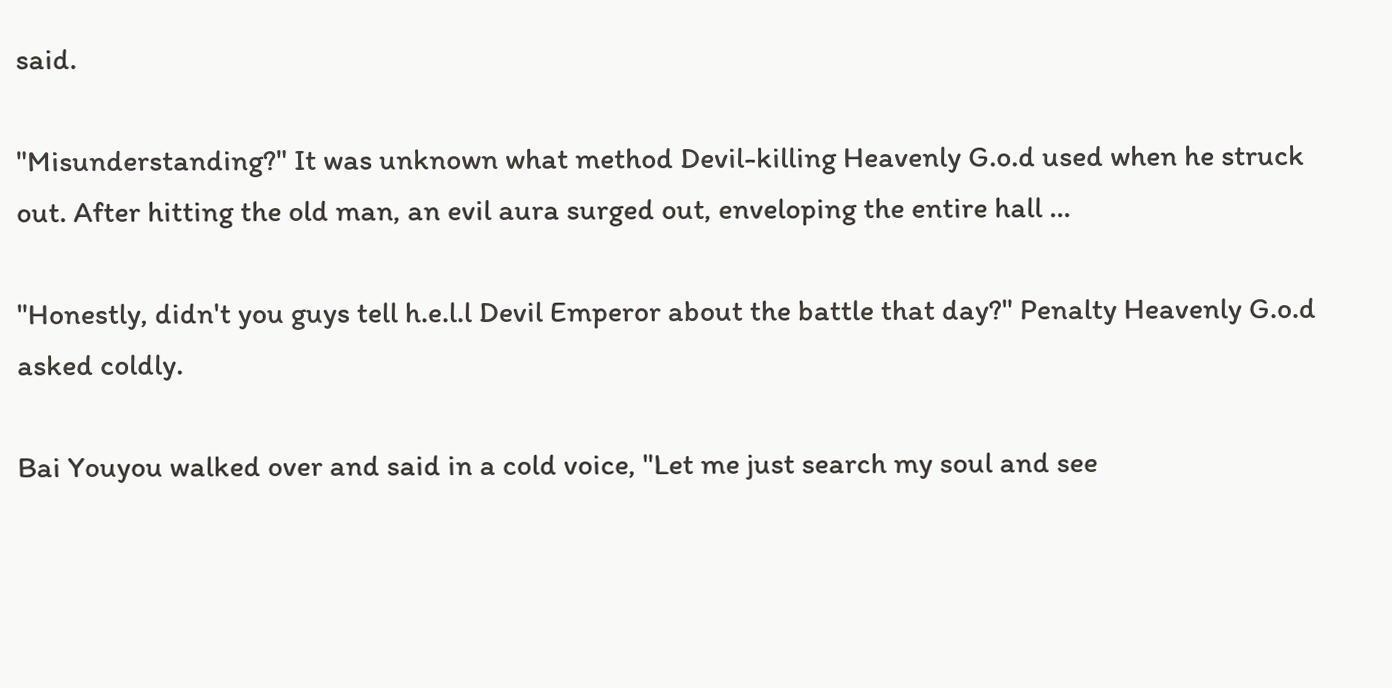said.

"Misunderstanding?" It was unknown what method Devil-killing Heavenly G.o.d used when he struck out. After hitting the old man, an evil aura surged out, enveloping the entire hall …

"Honestly, didn't you guys tell h.e.l.l Devil Emperor about the battle that day?" Penalty Heavenly G.o.d asked coldly.

Bai Youyou walked over and said in a cold voice, "Let me just search my soul and see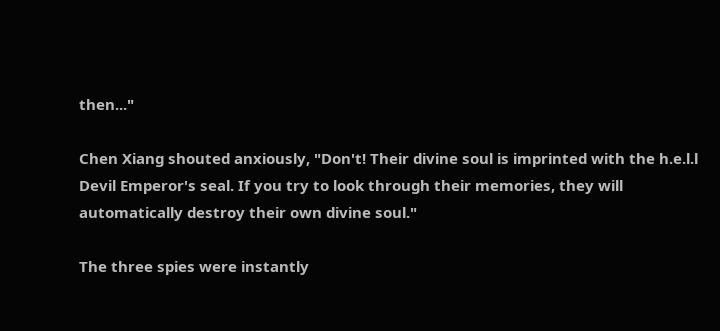then..."

Chen Xiang shouted anxiously, "Don't! Their divine soul is imprinted with the h.e.l.l Devil Emperor's seal. If you try to look through their memories, they will automatically destroy their own divine soul."

The three spies were instantly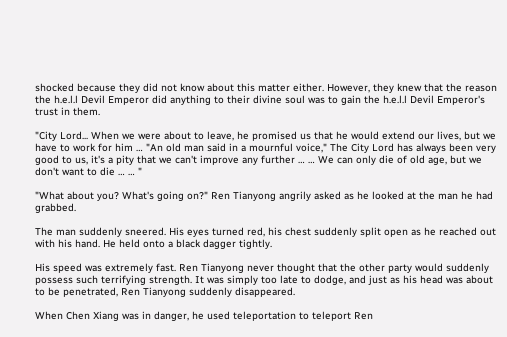shocked because they did not know about this matter either. However, they knew that the reason the h.e.l.l Devil Emperor did anything to their divine soul was to gain the h.e.l.l Devil Emperor's trust in them.

"City Lord... When we were about to leave, he promised us that he would extend our lives, but we have to work for him … "An old man said in a mournful voice," The City Lord has always been very good to us, it's a pity that we can't improve any further … … We can only die of old age, but we don't want to die … … "

"What about you? What's going on?" Ren Tianyong angrily asked as he looked at the man he had grabbed.

The man suddenly sneered. His eyes turned red, his chest suddenly split open as he reached out with his hand. He held onto a black dagger tightly.

His speed was extremely fast. Ren Tianyong never thought that the other party would suddenly possess such terrifying strength. It was simply too late to dodge, and just as his head was about to be penetrated, Ren Tianyong suddenly disappeared.

When Chen Xiang was in danger, he used teleportation to teleport Ren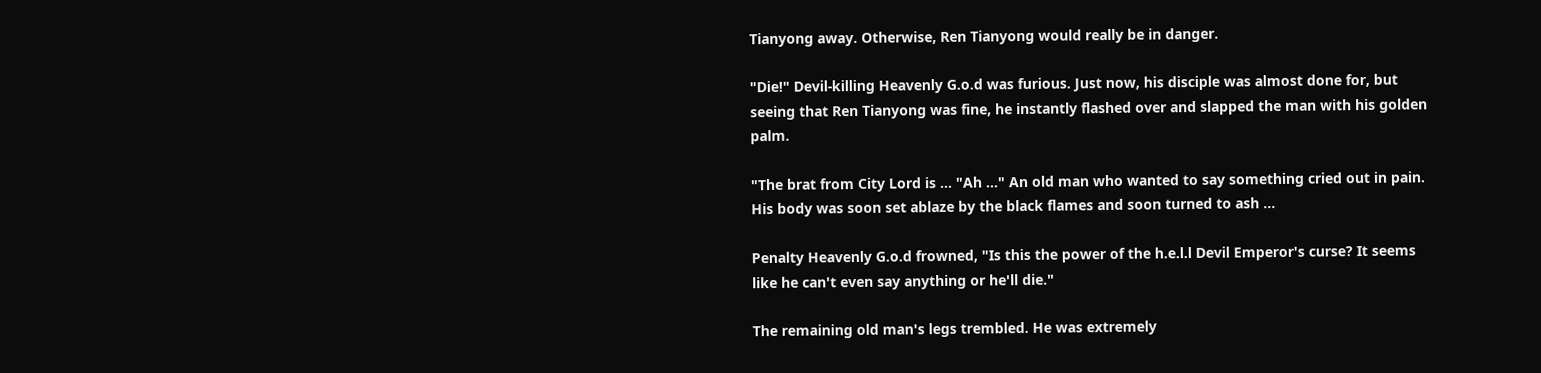Tianyong away. Otherwise, Ren Tianyong would really be in danger.

"Die!" Devil-killing Heavenly G.o.d was furious. Just now, his disciple was almost done for, but seeing that Ren Tianyong was fine, he instantly flashed over and slapped the man with his golden palm.

"The brat from City Lord is … "Ah …" An old man who wanted to say something cried out in pain. His body was soon set ablaze by the black flames and soon turned to ash …

Penalty Heavenly G.o.d frowned, "Is this the power of the h.e.l.l Devil Emperor's curse? It seems like he can't even say anything or he'll die."

The remaining old man's legs trembled. He was extremely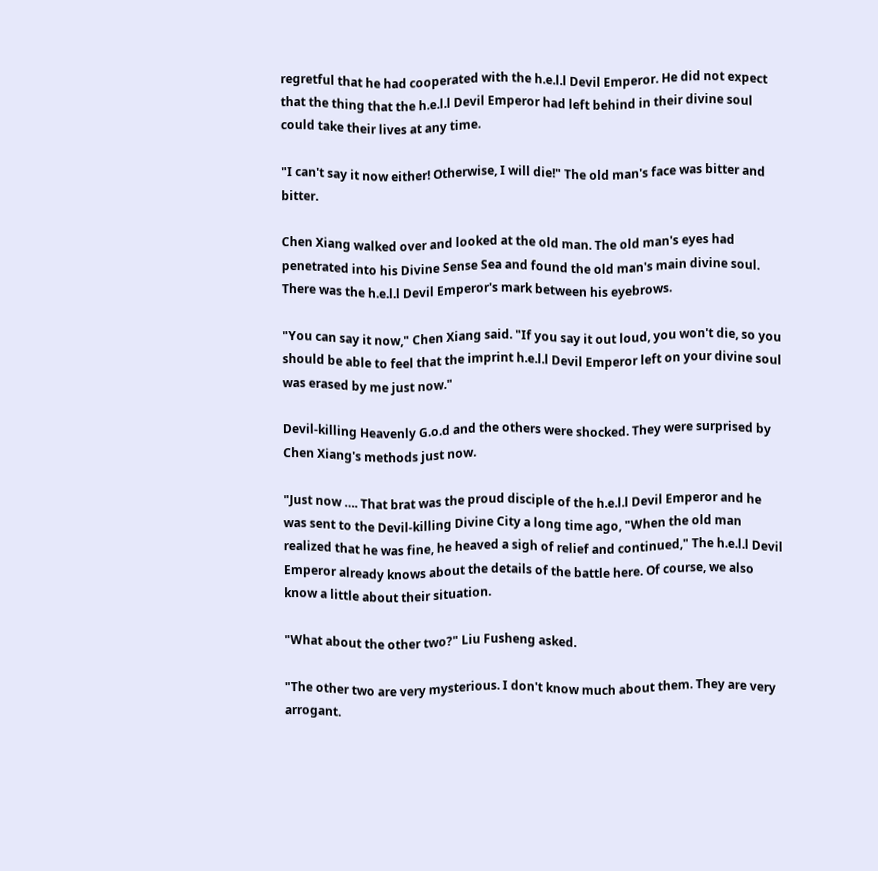regretful that he had cooperated with the h.e.l.l Devil Emperor. He did not expect that the thing that the h.e.l.l Devil Emperor had left behind in their divine soul could take their lives at any time.

"I can't say it now either! Otherwise, I will die!" The old man's face was bitter and bitter.

Chen Xiang walked over and looked at the old man. The old man's eyes had penetrated into his Divine Sense Sea and found the old man's main divine soul. There was the h.e.l.l Devil Emperor's mark between his eyebrows.

"You can say it now," Chen Xiang said. "If you say it out loud, you won't die, so you should be able to feel that the imprint h.e.l.l Devil Emperor left on your divine soul was erased by me just now."

Devil-killing Heavenly G.o.d and the others were shocked. They were surprised by Chen Xiang's methods just now.

"Just now …. That brat was the proud disciple of the h.e.l.l Devil Emperor and he was sent to the Devil-killing Divine City a long time ago, "When the old man realized that he was fine, he heaved a sigh of relief and continued," The h.e.l.l Devil Emperor already knows about the details of the battle here. Of course, we also know a little about their situation.

"What about the other two?" Liu Fusheng asked.

"The other two are very mysterious. I don't know much about them. They are very arrogant.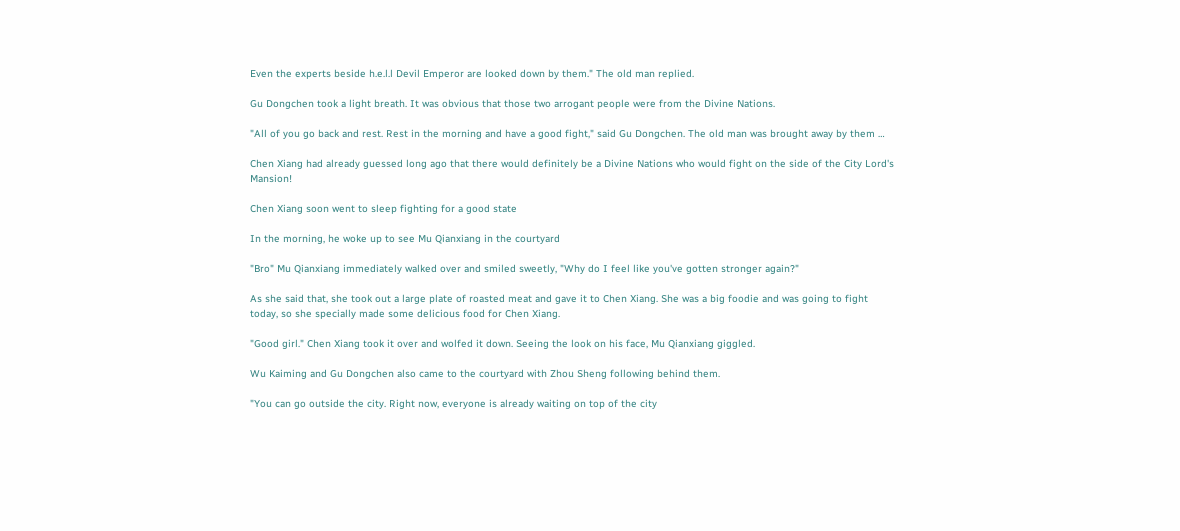Even the experts beside h.e.l.l Devil Emperor are looked down by them." The old man replied.

Gu Dongchen took a light breath. It was obvious that those two arrogant people were from the Divine Nations.

"All of you go back and rest. Rest in the morning and have a good fight," said Gu Dongchen. The old man was brought away by them …

Chen Xiang had already guessed long ago that there would definitely be a Divine Nations who would fight on the side of the City Lord's Mansion!

Chen Xiang soon went to sleep fighting for a good state

In the morning, he woke up to see Mu Qianxiang in the courtyard

"Bro" Mu Qianxiang immediately walked over and smiled sweetly, "Why do I feel like you've gotten stronger again?"

As she said that, she took out a large plate of roasted meat and gave it to Chen Xiang. She was a big foodie and was going to fight today, so she specially made some delicious food for Chen Xiang.

"Good girl." Chen Xiang took it over and wolfed it down. Seeing the look on his face, Mu Qianxiang giggled.

Wu Kaiming and Gu Dongchen also came to the courtyard with Zhou Sheng following behind them.

"You can go outside the city. Right now, everyone is already waiting on top of the city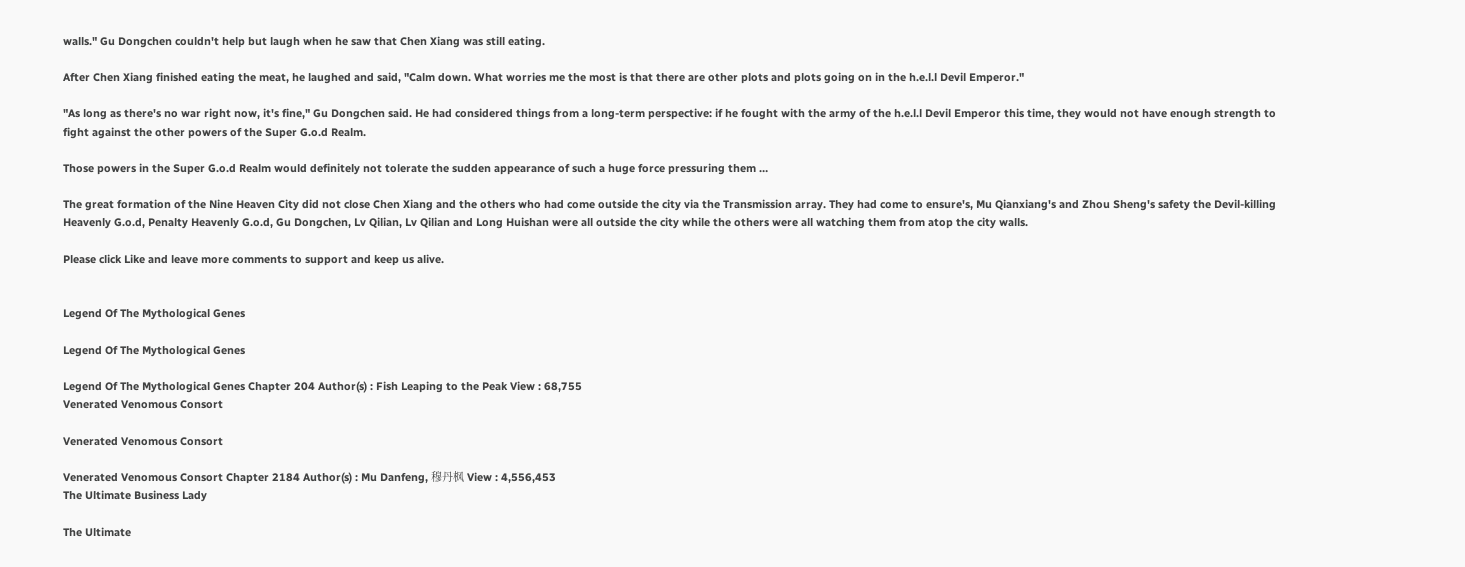walls." Gu Dongchen couldn't help but laugh when he saw that Chen Xiang was still eating.

After Chen Xiang finished eating the meat, he laughed and said, "Calm down. What worries me the most is that there are other plots and plots going on in the h.e.l.l Devil Emperor."

"As long as there's no war right now, it's fine," Gu Dongchen said. He had considered things from a long-term perspective: if he fought with the army of the h.e.l.l Devil Emperor this time, they would not have enough strength to fight against the other powers of the Super G.o.d Realm.

Those powers in the Super G.o.d Realm would definitely not tolerate the sudden appearance of such a huge force pressuring them …

The great formation of the Nine Heaven City did not close Chen Xiang and the others who had come outside the city via the Transmission array. They had come to ensure's, Mu Qianxiang's and Zhou Sheng's safety the Devil-killing Heavenly G.o.d, Penalty Heavenly G.o.d, Gu Dongchen, Lv Qilian, Lv Qilian and Long Huishan were all outside the city while the others were all watching them from atop the city walls.

Please click Like and leave more comments to support and keep us alive.


Legend Of The Mythological Genes

Legend Of The Mythological Genes

Legend Of The Mythological Genes Chapter 204 Author(s) : Fish Leaping to the Peak View : 68,755
Venerated Venomous Consort

Venerated Venomous Consort

Venerated Venomous Consort Chapter 2184 Author(s) : Mu Danfeng, 穆丹枫 View : 4,556,453
The Ultimate Business Lady

The Ultimate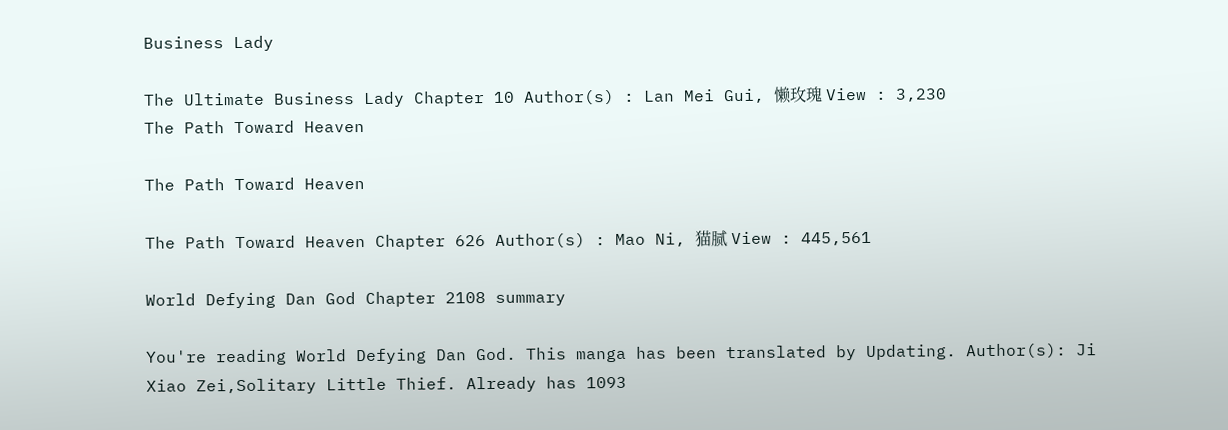Business Lady

The Ultimate Business Lady Chapter 10 Author(s) : Lan Mei Gui, 懒玫瑰 View : 3,230
The Path Toward Heaven

The Path Toward Heaven

The Path Toward Heaven Chapter 626 Author(s) : Mao Ni, 猫腻 View : 445,561

World Defying Dan God Chapter 2108 summary

You're reading World Defying Dan God. This manga has been translated by Updating. Author(s): Ji Xiao Zei,Solitary Little Thief. Already has 1093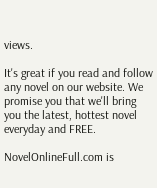views.

It's great if you read and follow any novel on our website. We promise you that we'll bring you the latest, hottest novel everyday and FREE.

NovelOnlineFull.com is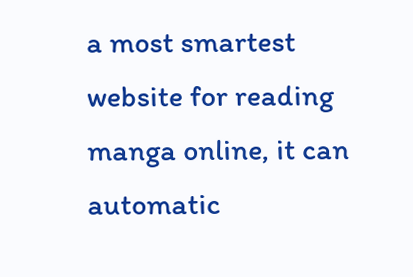a most smartest website for reading manga online, it can automatic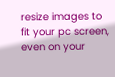resize images to fit your pc screen, even on your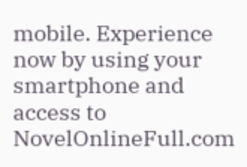mobile. Experience now by using your smartphone and access to NovelOnlineFull.com